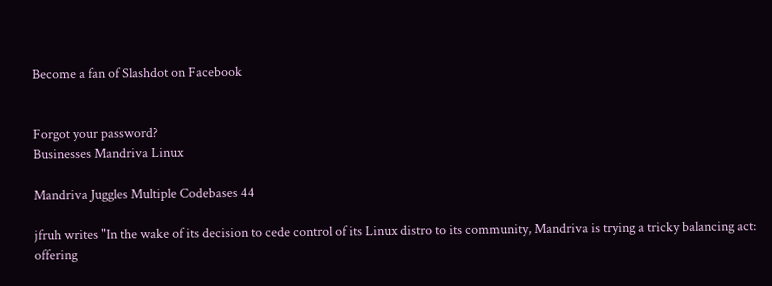Become a fan of Slashdot on Facebook


Forgot your password?
Businesses Mandriva Linux

Mandriva Juggles Multiple Codebases 44

jfruh writes "In the wake of its decision to cede control of its Linux distro to its community, Mandriva is trying a tricky balancing act: offering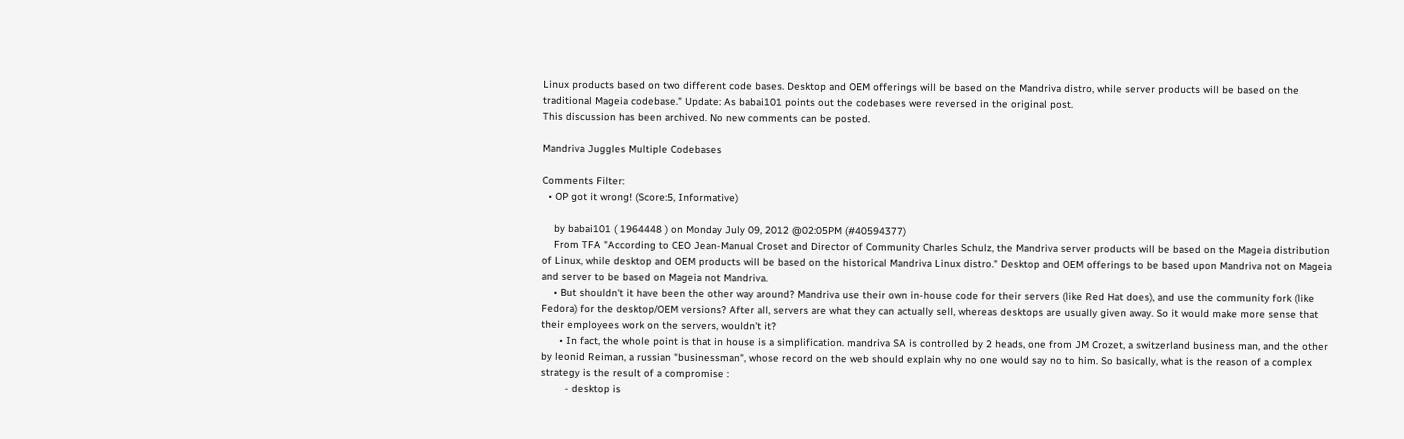Linux products based on two different code bases. Desktop and OEM offerings will be based on the Mandriva distro, while server products will be based on the traditional Mageia codebase." Update: As babai101 points out the codebases were reversed in the original post.
This discussion has been archived. No new comments can be posted.

Mandriva Juggles Multiple Codebases

Comments Filter:
  • OP got it wrong! (Score:5, Informative)

    by babai101 ( 1964448 ) on Monday July 09, 2012 @02:05PM (#40594377)
    From TFA "According to CEO Jean-Manual Croset and Director of Community Charles Schulz, the Mandriva server products will be based on the Mageia distribution of Linux, while desktop and OEM products will be based on the historical Mandriva Linux distro." Desktop and OEM offerings to be based upon Mandriva not on Mageia and server to be based on Mageia not Mandriva.
    • But shouldn't it have been the other way around? Mandriva use their own in-house code for their servers (like Red Hat does), and use the community fork (like Fedora) for the desktop/OEM versions? After all, servers are what they can actually sell, whereas desktops are usually given away. So it would make more sense that their employees work on the servers, wouldn't it?
      • In fact, the whole point is that in house is a simplification. mandriva SA is controlled by 2 heads, one from JM Crozet, a switzerland business man, and the other by leonid Reiman, a russian "businessman", whose record on the web should explain why no one would say no to him. So basically, what is the reason of a complex strategy is the result of a compromise :
        - desktop is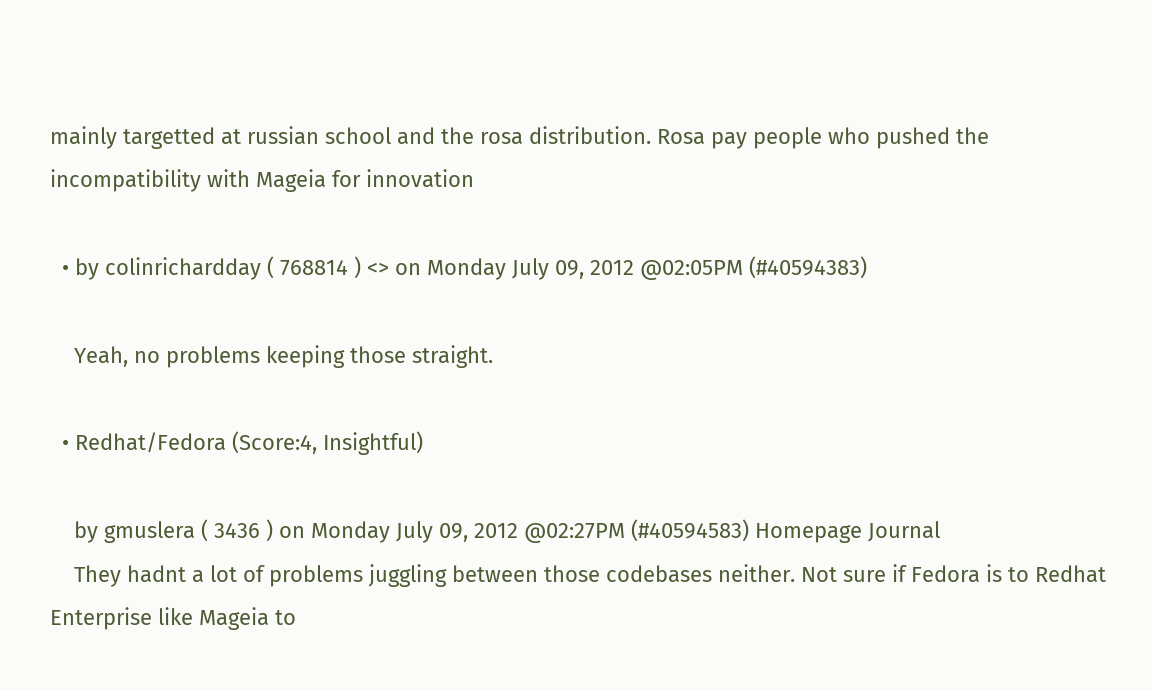mainly targetted at russian school and the rosa distribution. Rosa pay people who pushed the incompatibility with Mageia for innovation

  • by colinrichardday ( 768814 ) <> on Monday July 09, 2012 @02:05PM (#40594383)

    Yeah, no problems keeping those straight.

  • Redhat/Fedora (Score:4, Insightful)

    by gmuslera ( 3436 ) on Monday July 09, 2012 @02:27PM (#40594583) Homepage Journal
    They hadnt a lot of problems juggling between those codebases neither. Not sure if Fedora is to Redhat Enterprise like Mageia to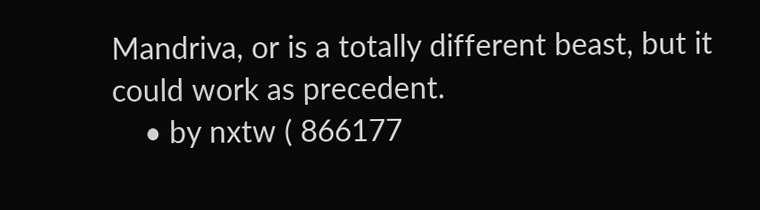Mandriva, or is a totally different beast, but it could work as precedent.
    • by nxtw ( 866177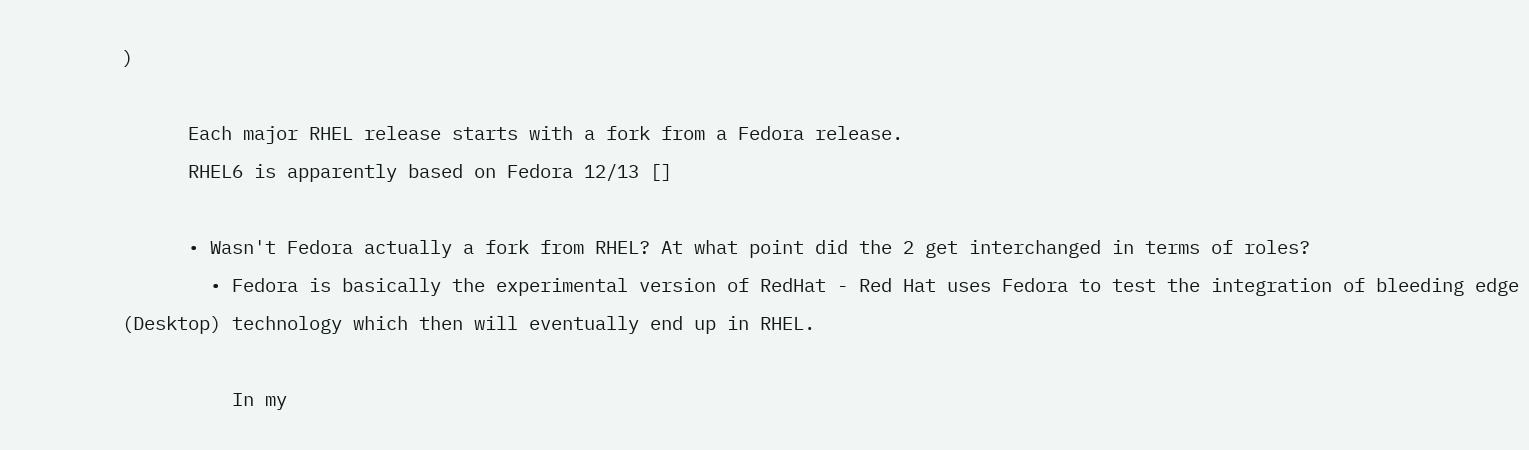)

      Each major RHEL release starts with a fork from a Fedora release.
      RHEL6 is apparently based on Fedora 12/13 []

      • Wasn't Fedora actually a fork from RHEL? At what point did the 2 get interchanged in terms of roles?
        • Fedora is basically the experimental version of RedHat - Red Hat uses Fedora to test the integration of bleeding edge (Desktop) technology which then will eventually end up in RHEL.

          In my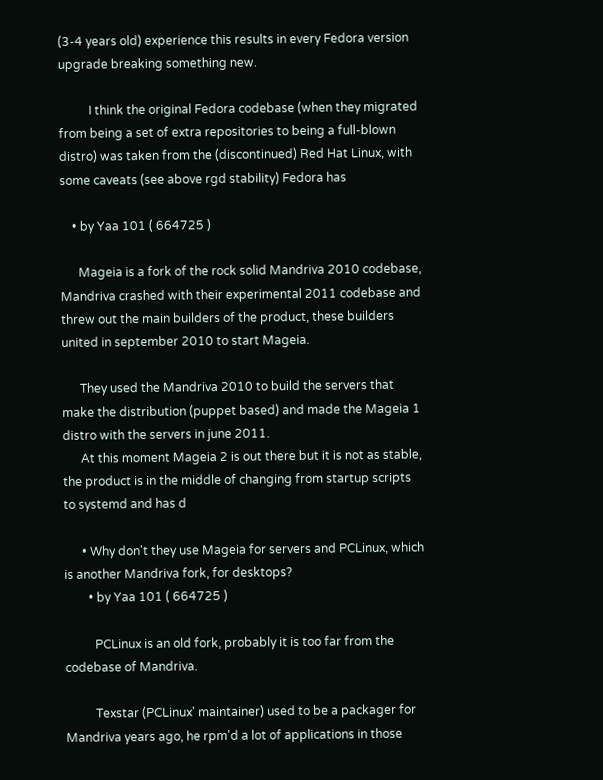(3-4 years old) experience this results in every Fedora version upgrade breaking something new.

          I think the original Fedora codebase (when they migrated from being a set of extra repositories to being a full-blown distro) was taken from the (discontinued) Red Hat Linux, with some caveats (see above rgd stability) Fedora has

    • by Yaa 101 ( 664725 )

      Mageia is a fork of the rock solid Mandriva 2010 codebase, Mandriva crashed with their experimental 2011 codebase and threw out the main builders of the product, these builders united in september 2010 to start Mageia.

      They used the Mandriva 2010 to build the servers that make the distribution (puppet based) and made the Mageia 1 distro with the servers in june 2011.
      At this moment Mageia 2 is out there but it is not as stable, the product is in the middle of changing from startup scripts to systemd and has d

      • Why don't they use Mageia for servers and PCLinux, which is another Mandriva fork, for desktops?
        • by Yaa 101 ( 664725 )

          PCLinux is an old fork, probably it is too far from the codebase of Mandriva.

          Texstar (PCLinux' maintainer) used to be a packager for Mandriva years ago, he rpm'd a lot of applications in those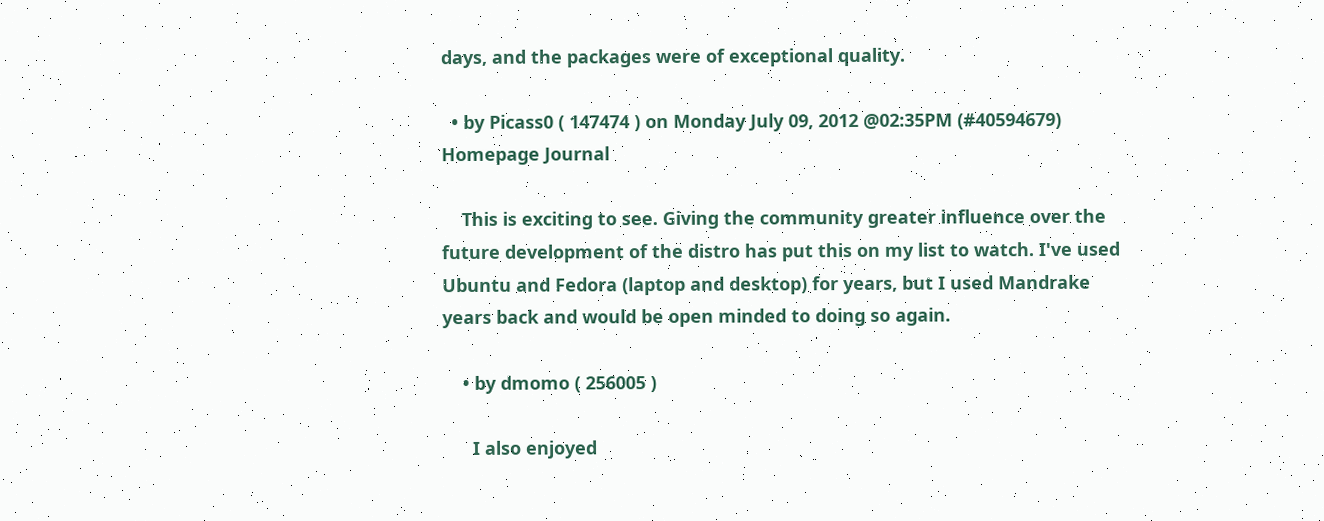days, and the packages were of exceptional quality.

  • by Picass0 ( 147474 ) on Monday July 09, 2012 @02:35PM (#40594679) Homepage Journal

    This is exciting to see. Giving the community greater influence over the future development of the distro has put this on my list to watch. I've used Ubuntu and Fedora (laptop and desktop) for years, but I used Mandrake years back and would be open minded to doing so again.

    • by dmomo ( 256005 )

      I also enjoyed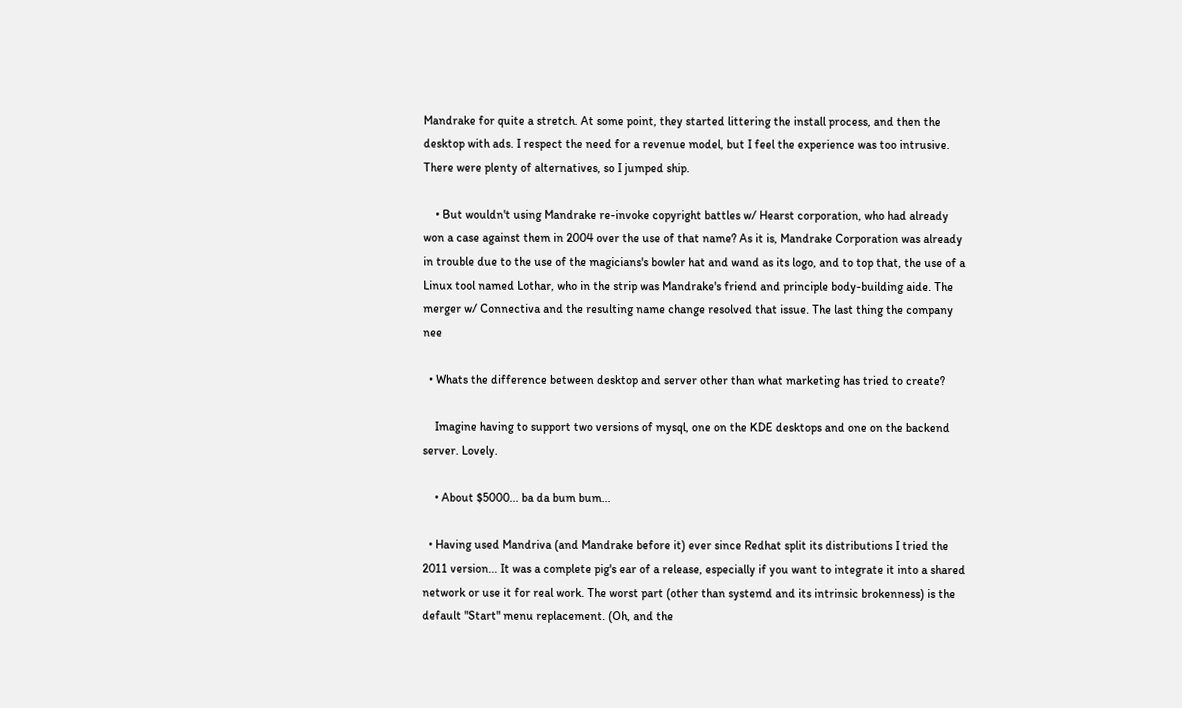Mandrake for quite a stretch. At some point, they started littering the install process, and then the desktop with ads. I respect the need for a revenue model, but I feel the experience was too intrusive. There were plenty of alternatives, so I jumped ship.

    • But wouldn't using Mandrake re-invoke copyright battles w/ Hearst corporation, who had already won a case against them in 2004 over the use of that name? As it is, Mandrake Corporation was already in trouble due to the use of the magicians's bowler hat and wand as its logo, and to top that, the use of a Linux tool named Lothar, who in the strip was Mandrake's friend and principle body-building aide. The merger w/ Connectiva and the resulting name change resolved that issue. The last thing the company nee

  • Whats the difference between desktop and server other than what marketing has tried to create?

    Imagine having to support two versions of mysql, one on the KDE desktops and one on the backend server. Lovely.

    • About $5000... ba da bum bum...

  • Having used Mandriva (and Mandrake before it) ever since Redhat split its distributions I tried the 2011 version... It was a complete pig's ear of a release, especially if you want to integrate it into a shared network or use it for real work. The worst part (other than systemd and its intrinsic brokenness) is the default "Start" menu replacement. (Oh, and the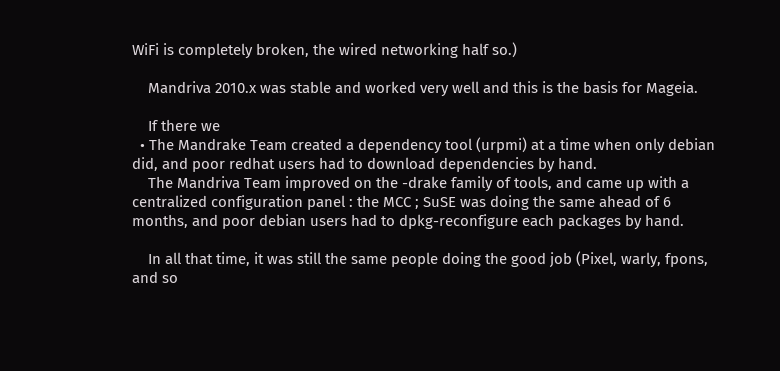WiFi is completely broken, the wired networking half so.)

    Mandriva 2010.x was stable and worked very well and this is the basis for Mageia.

    If there we
  • The Mandrake Team created a dependency tool (urpmi) at a time when only debian did, and poor redhat users had to download dependencies by hand.
    The Mandriva Team improved on the -drake family of tools, and came up with a centralized configuration panel : the MCC ; SuSE was doing the same ahead of 6 months, and poor debian users had to dpkg-reconfigure each packages by hand.

    In all that time, it was still the same people doing the good job (Pixel, warly, fpons, and so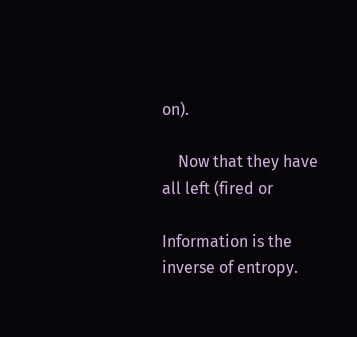on).

    Now that they have all left (fired or

Information is the inverse of entropy.